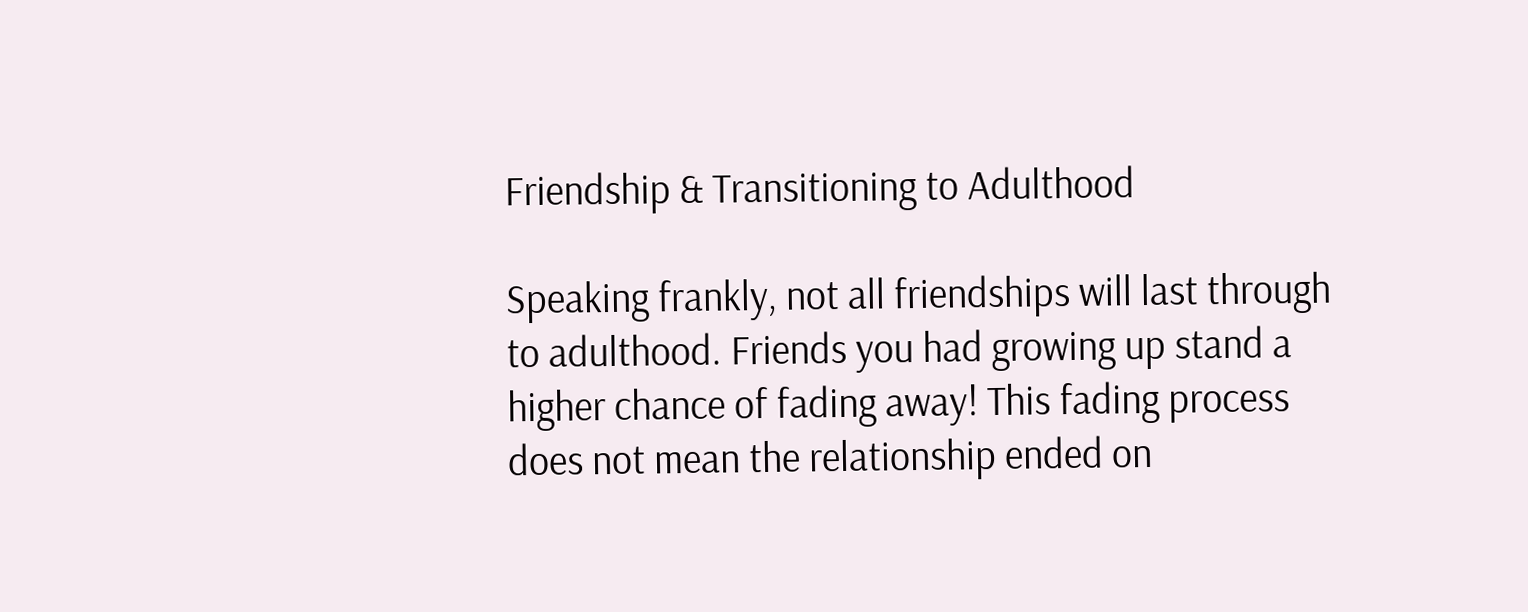Friendship & Transitioning to Adulthood

Speaking frankly, not all friendships will last through to adulthood. Friends you had growing up stand a higher chance of fading away! This fading process does not mean the relationship ended on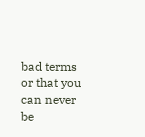bad terms or that you can never be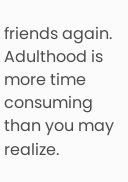friends again. Adulthood is more time consuming than you may realize.